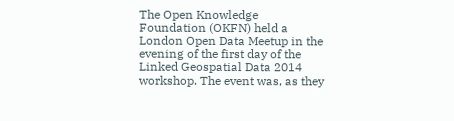The Open Knowledge Foundation (OKFN) held a London Open Data Meetup in the evening of the first day of the Linked Geospatial Data 2014 workshop. The event was, as they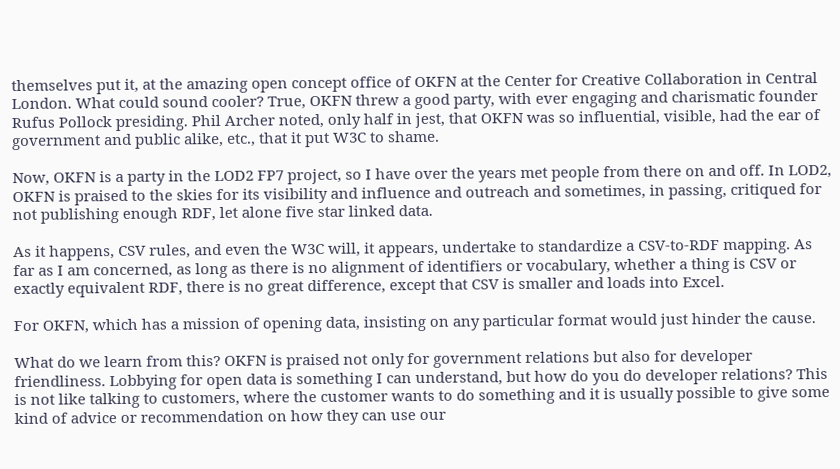themselves put it, at the amazing open concept office of OKFN at the Center for Creative Collaboration in Central London. What could sound cooler? True, OKFN threw a good party, with ever engaging and charismatic founder Rufus Pollock presiding. Phil Archer noted, only half in jest, that OKFN was so influential, visible, had the ear of government and public alike, etc., that it put W3C to shame.

Now, OKFN is a party in the LOD2 FP7 project, so I have over the years met people from there on and off. In LOD2, OKFN is praised to the skies for its visibility and influence and outreach and sometimes, in passing, critiqued for not publishing enough RDF, let alone five star linked data.

As it happens, CSV rules, and even the W3C will, it appears, undertake to standardize a CSV-to-RDF mapping. As far as I am concerned, as long as there is no alignment of identifiers or vocabulary, whether a thing is CSV or exactly equivalent RDF, there is no great difference, except that CSV is smaller and loads into Excel.

For OKFN, which has a mission of opening data, insisting on any particular format would just hinder the cause.

What do we learn from this? OKFN is praised not only for government relations but also for developer friendliness. Lobbying for open data is something I can understand, but how do you do developer relations? This is not like talking to customers, where the customer wants to do something and it is usually possible to give some kind of advice or recommendation on how they can use our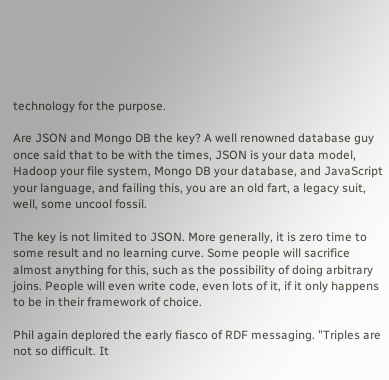technology for the purpose.

Are JSON and Mongo DB the key? A well renowned database guy once said that to be with the times, JSON is your data model, Hadoop your file system, Mongo DB your database, and JavaScript your language, and failing this, you are an old fart, a legacy suit, well, some uncool fossil.

The key is not limited to JSON. More generally, it is zero time to some result and no learning curve. Some people will sacrifice almost anything for this, such as the possibility of doing arbitrary joins. People will even write code, even lots of it, if it only happens to be in their framework of choice.

Phil again deplored the early fiasco of RDF messaging. "Triples are not so difficult. It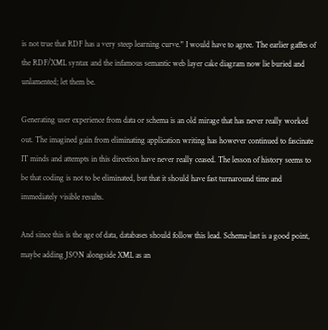is not true that RDF has a very steep learning curve." I would have to agree. The earlier gaffes of the RDF/XML syntax and the infamous semantic web layer cake diagram now lie buried and unlamented; let them be.

Generating user experience from data or schema is an old mirage that has never really worked out. The imagined gain from eliminating application writing has however continued to fascinate IT minds and attempts in this direction have never really ceased. The lesson of history seems to be that coding is not to be eliminated, but that it should have fast turnaround time and immediately visible results.

And since this is the age of data, databases should follow this lead. Schema-last is a good point, maybe adding JSON alongside XML as an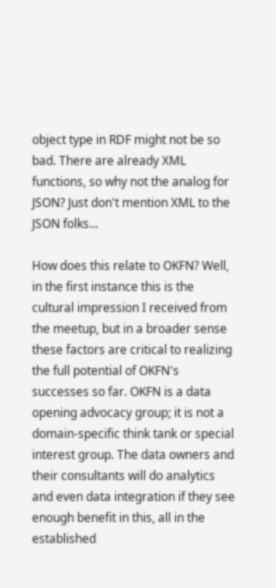object type in RDF might not be so bad. There are already XML functions, so why not the analog for JSON? Just don't mention XML to the JSON folks...

How does this relate to OKFN? Well, in the first instance this is the cultural impression I received from the meetup, but in a broader sense these factors are critical to realizing the full potential of OKFN's successes so far. OKFN is a data opening advocacy group; it is not a domain-specific think tank or special interest group. The data owners and their consultants will do analytics and even data integration if they see enough benefit in this, all in the established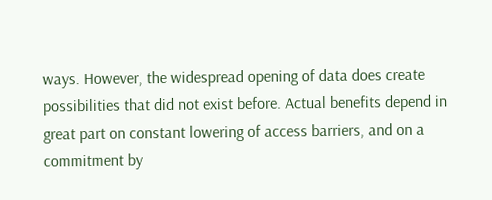ways. However, the widespread opening of data does create possibilities that did not exist before. Actual benefits depend in great part on constant lowering of access barriers, and on a commitment by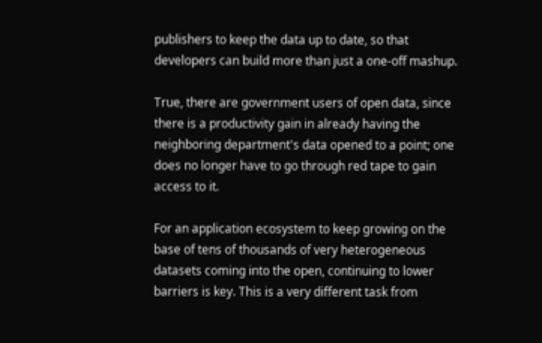publishers to keep the data up to date, so that developers can build more than just a one-off mashup.

True, there are government users of open data, since there is a productivity gain in already having the neighboring department's data opened to a point; one does no longer have to go through red tape to gain access to it.

For an application ecosystem to keep growing on the base of tens of thousands of very heterogeneous datasets coming into the open, continuing to lower barriers is key. This is a very different task from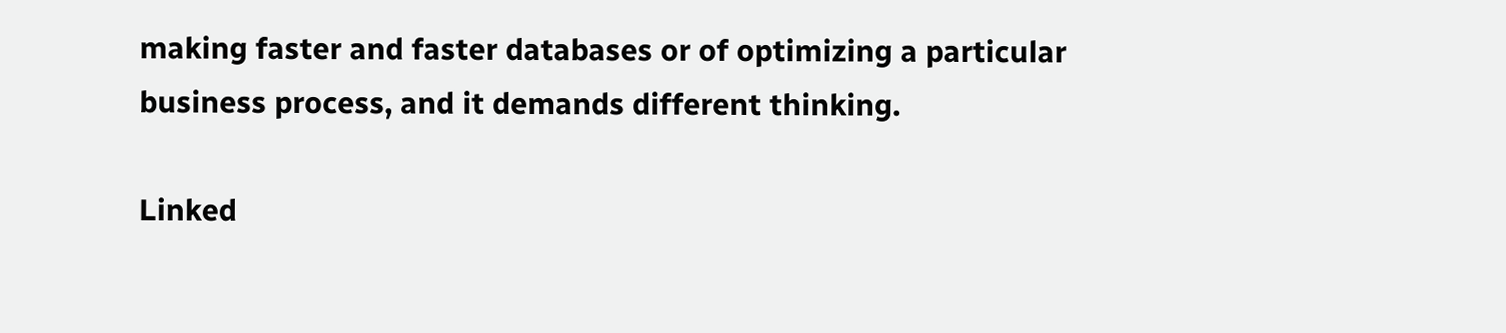making faster and faster databases or of optimizing a particular business process, and it demands different thinking.

Linked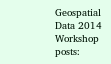Geospatial Data 2014 Workshop posts: